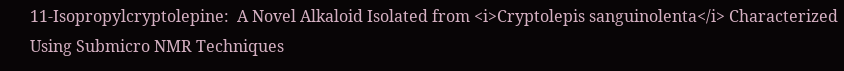11-Isopropylcryptolepine:  A Novel Alkaloid Isolated from <i>Cryptolepis sanguinolenta</i> Characterized Using Submicro NMR Techniques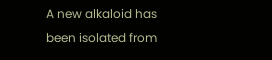A new alkaloid has been isolated from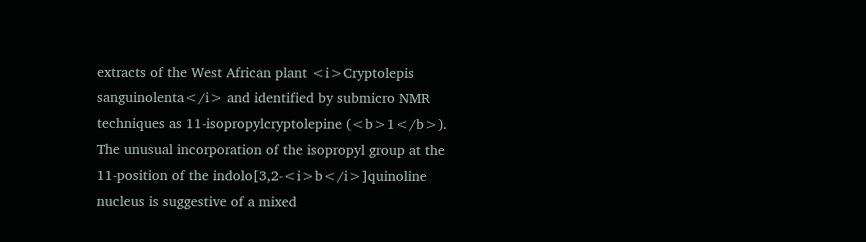extracts of the West African plant <i>Cryptolepis sanguinolenta</i> and identified by submicro NMR techniques as 11-isopropylcryptolepine (<b>1</b>). The unusual incorporation of the isopropyl group at the 11-position of the indolo[3,2-<i>b</i>]quinoline nucleus is suggestive of a mixed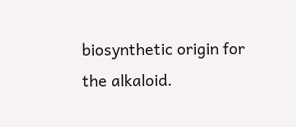biosynthetic origin for the alkaloid.